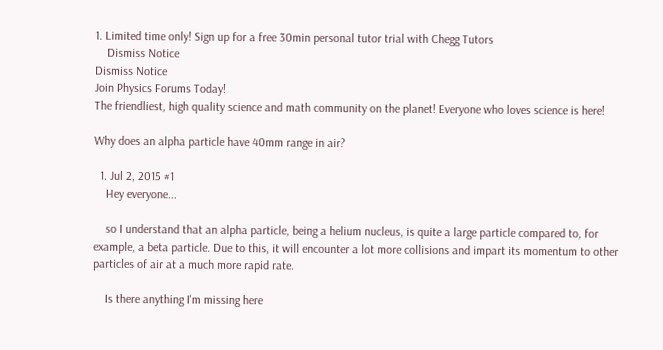1. Limited time only! Sign up for a free 30min personal tutor trial with Chegg Tutors
    Dismiss Notice
Dismiss Notice
Join Physics Forums Today!
The friendliest, high quality science and math community on the planet! Everyone who loves science is here!

Why does an alpha particle have 40mm range in air?

  1. Jul 2, 2015 #1
    Hey everyone...

    so I understand that an alpha particle, being a helium nucleus, is quite a large particle compared to, for example, a beta particle. Due to this, it will encounter a lot more collisions and impart its momentum to other particles of air at a much more rapid rate.

    Is there anything I'm missing here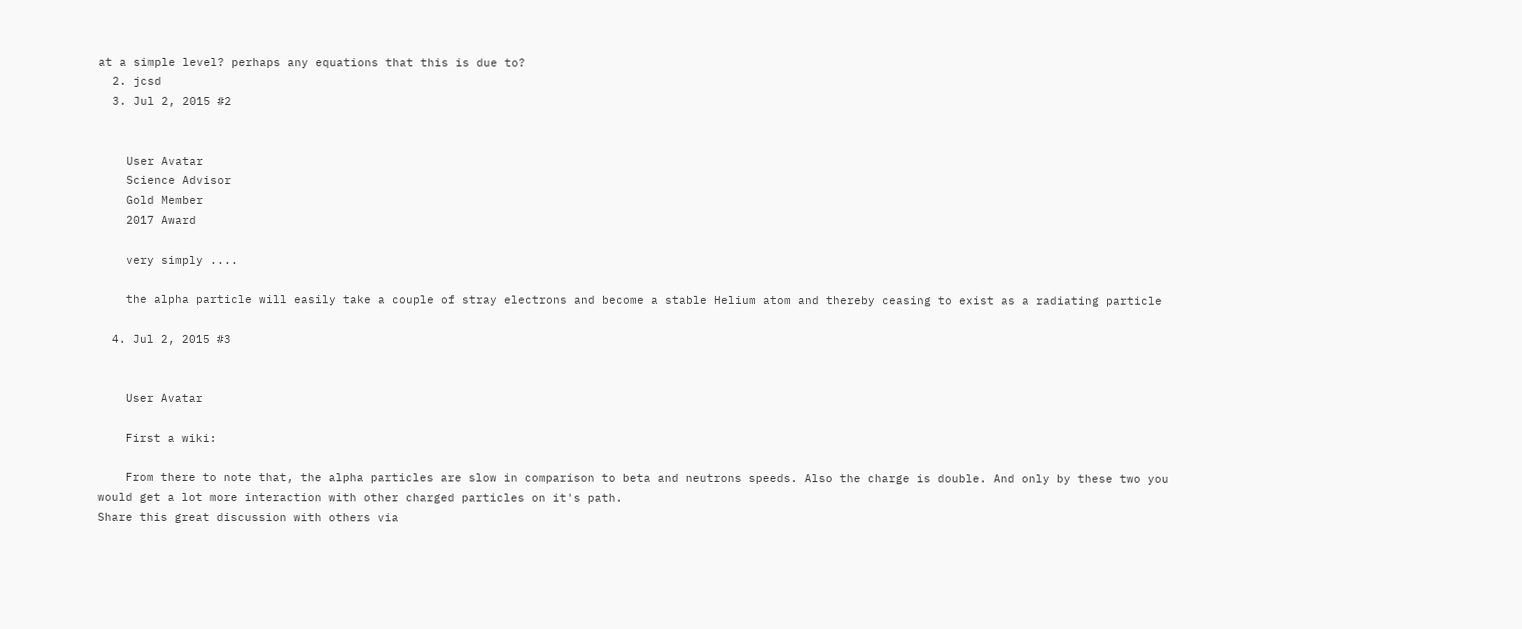at a simple level? perhaps any equations that this is due to?
  2. jcsd
  3. Jul 2, 2015 #2


    User Avatar
    Science Advisor
    Gold Member
    2017 Award

    very simply ....

    the alpha particle will easily take a couple of stray electrons and become a stable Helium atom and thereby ceasing to exist as a radiating particle

  4. Jul 2, 2015 #3


    User Avatar

    First a wiki:

    From there to note that, the alpha particles are slow in comparison to beta and neutrons speeds. Also the charge is double. And only by these two you would get a lot more interaction with other charged particles on it's path.
Share this great discussion with others via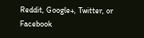Reddit, Google+, Twitter, or Facebook